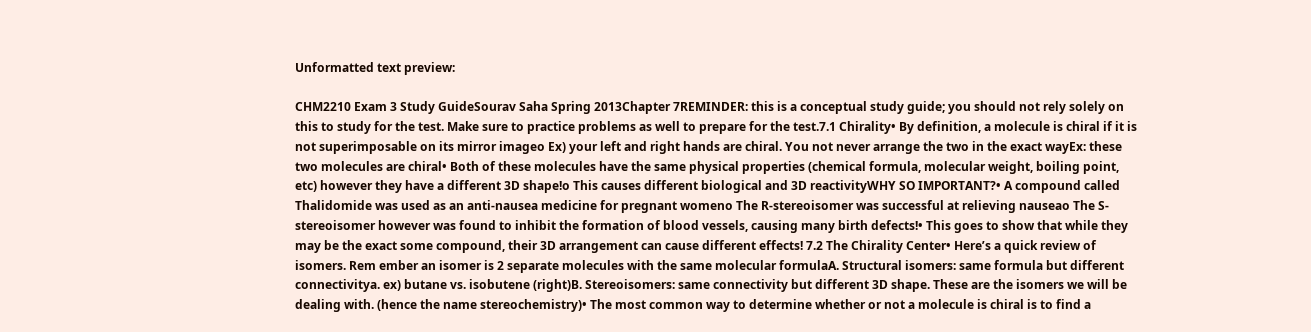Unformatted text preview:

CHM2210 Exam 3 Study GuideSourav Saha Spring 2013Chapter 7REMINDER: this is a conceptual study guide; you should not rely solely on this to study for the test. Make sure to practice problems as well to prepare for the test.7.1 Chirality• By definition, a molecule is chiral if it is not superimposable on its mirror imageo Ex) your left and right hands are chiral. You not never arrange the two in the exact wayEx: these two molecules are chiral• Both of these molecules have the same physical properties (chemical formula, molecular weight, boiling point, etc) however they have a different 3D shape!o This causes different biological and 3D reactivityWHY SO IMPORTANT?• A compound called Thalidomide was used as an anti-nausea medicine for pregnant womeno The R-stereoisomer was successful at relieving nauseao The S-stereoisomer however was found to inhibit the formation of blood vessels, causing many birth defects!• This goes to show that while they may be the exact some compound, their 3D arrangement can cause different effects! 7.2 The Chirality Center• Here’s a quick review of isomers. Rem ember an isomer is 2 separate molecules with the same molecular formulaA. Structural isomers: same formula but different connectivitya. ex) butane vs. isobutene (right)B. Stereoisomers: same connectivity but different 3D shape. These are the isomers we will be dealing with. (hence the name stereochemistry)• The most common way to determine whether or not a molecule is chiral is to find a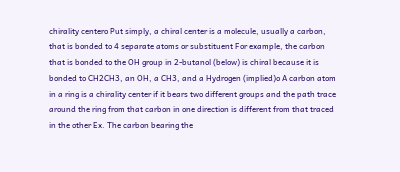chirality centero Put simply, a chiral center is a molecule, usually a carbon, that is bonded to 4 separate atoms or substituent For example, the carbon that is bonded to the OH group in 2-butanol (below) is chiral because it is bonded to CH2CH3, an OH, a CH3, and a Hydrogen (implied)o A carbon atom in a ring is a chirality center if it bears two different groups and the path trace around the ring from that carbon in one direction is different from that traced in the other Ex. The carbon bearing the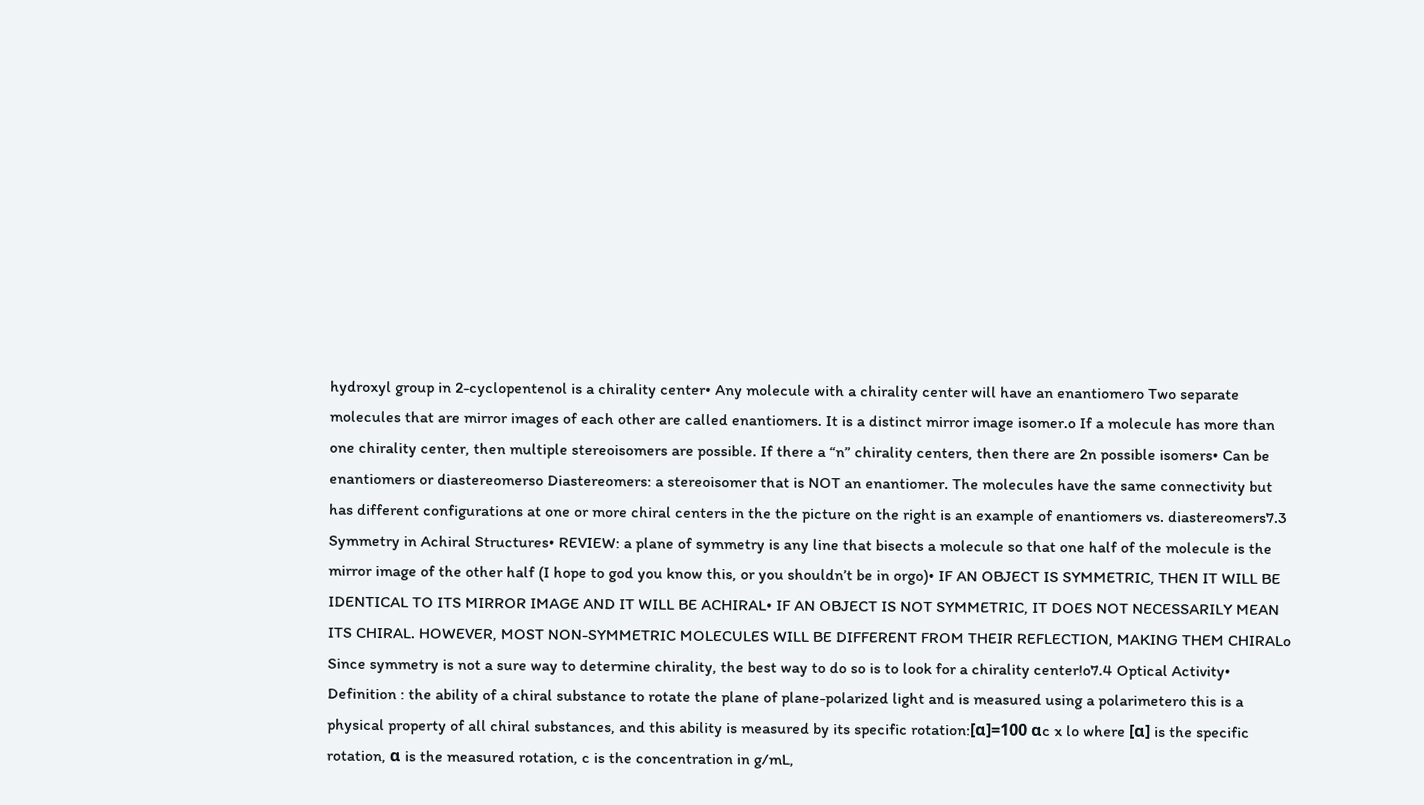hydroxyl group in 2-cyclopentenol is a chirality center• Any molecule with a chirality center will have an enantiomero Two separate molecules that are mirror images of each other are called enantiomers. It is a distinct mirror image isomer.o If a molecule has more than one chirality center, then multiple stereoisomers are possible. If there a “n” chirality centers, then there are 2n possible isomers• Can be enantiomers or diastereomerso Diastereomers: a stereoisomer that is NOT an enantiomer. The molecules have the same connectivity but has different configurations at one or more chiral centers in the the picture on the right is an example of enantiomers vs. diastereomers7.3 Symmetry in Achiral Structures• REVIEW: a plane of symmetry is any line that bisects a molecule so that one half of the molecule is the mirror image of the other half (I hope to god you know this, or you shouldn’t be in orgo)• IF AN OBJECT IS SYMMETRIC, THEN IT WILL BE IDENTICAL TO ITS MIRROR IMAGE AND IT WILL BE ACHIRAL• IF AN OBJECT IS NOT SYMMETRIC, IT DOES NOT NECESSARILY MEAN ITS CHIRAL. HOWEVER, MOST NON-SYMMETRIC MOLECULES WILL BE DIFFERENT FROM THEIR REFLECTION, MAKING THEM CHIRALo Since symmetry is not a sure way to determine chirality, the best way to do so is to look for a chirality center!o7.4 Optical Activity• Definition : the ability of a chiral substance to rotate the plane of plane-polarized light and is measured using a polarimetero this is a physical property of all chiral substances, and this ability is measured by its specific rotation:[α]=100 αc x lo where [α] is the specific rotation, α is the measured rotation, c is the concentration in g/mL,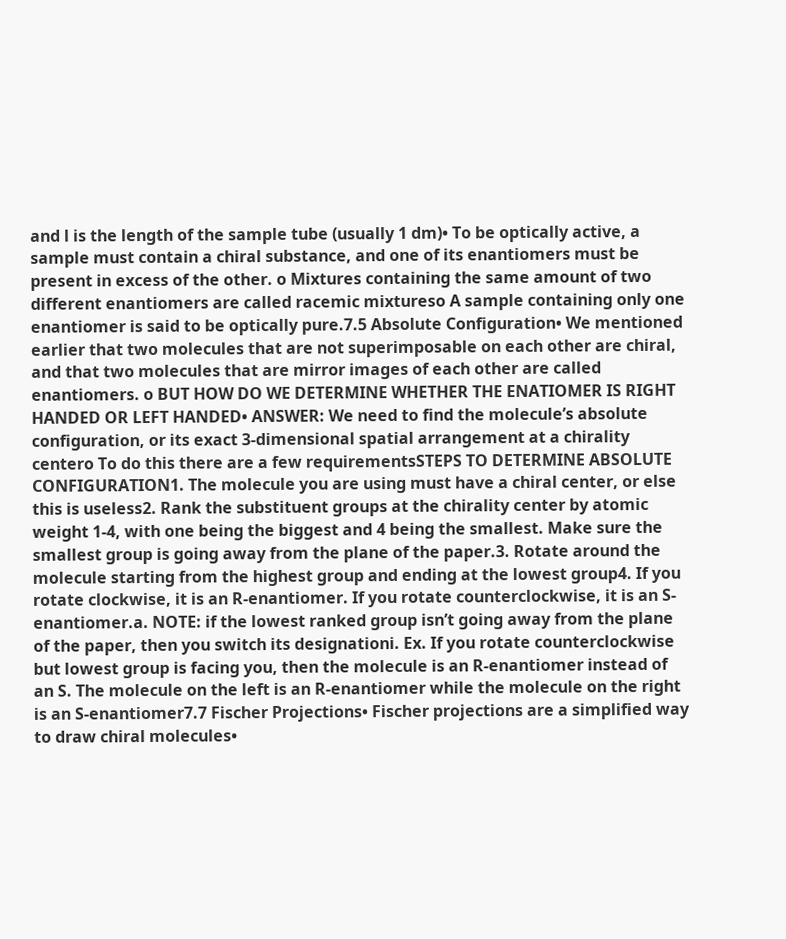and l is the length of the sample tube (usually 1 dm)• To be optically active, a sample must contain a chiral substance, and one of its enantiomers must be present in excess of the other. o Mixtures containing the same amount of two different enantiomers are called racemic mixtureso A sample containing only one enantiomer is said to be optically pure.7.5 Absolute Configuration• We mentioned earlier that two molecules that are not superimposable on each other are chiral, and that two molecules that are mirror images of each other are called enantiomers. o BUT HOW DO WE DETERMINE WHETHER THE ENATIOMER IS RIGHT HANDED OR LEFT HANDED• ANSWER: We need to find the molecule’s absolute configuration, or its exact 3-dimensional spatial arrangement at a chirality centero To do this there are a few requirementsSTEPS TO DETERMINE ABSOLUTE CONFIGURATION1. The molecule you are using must have a chiral center, or else this is useless2. Rank the substituent groups at the chirality center by atomic weight 1-4, with one being the biggest and 4 being the smallest. Make sure the smallest group is going away from the plane of the paper.3. Rotate around the molecule starting from the highest group and ending at the lowest group4. If you rotate clockwise, it is an R-enantiomer. If you rotate counterclockwise, it is an S-enantiomer.a. NOTE: if the lowest ranked group isn’t going away from the plane of the paper, then you switch its designationi. Ex. If you rotate counterclockwise but lowest group is facing you, then the molecule is an R-enantiomer instead of an S. The molecule on the left is an R-enantiomer while the molecule on the right is an S-enantiomer7.7 Fischer Projections• Fischer projections are a simplified way to draw chiral molecules•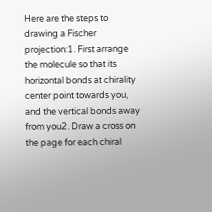Here are the steps to drawing a Fischer projection:1. First arrange the molecule so that its horizontal bonds at chirality center point towards you, and the vertical bonds away from you2. Draw a cross on the page for each chiral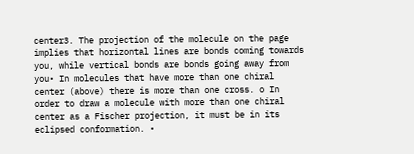center3. The projection of the molecule on the page implies that horizontal lines are bonds coming towards you, while vertical bonds are bonds going away from you• In molecules that have more than one chiral center (above) there is more than one cross. o In order to draw a molecule with more than one chiral center as a Fischer projection, it must be in its eclipsed conformation. •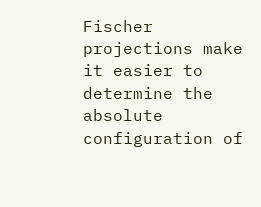Fischer projections make it easier to determine the absolute configuration of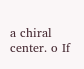a chiral center. o If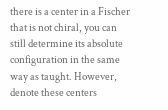there is a center in a Fischer that is not chiral, you can still determine its absolute configuration in the same way as taught. However, denote these centers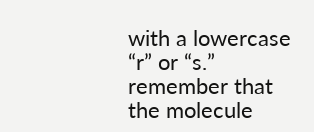with a lowercase “r” or “s.” remember that the molecule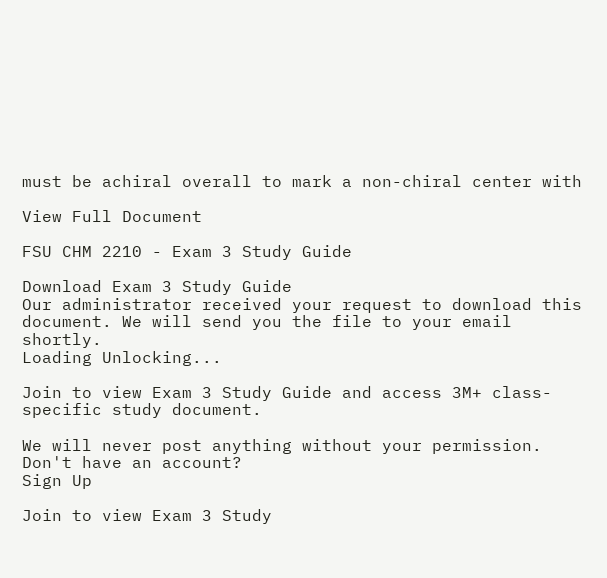must be achiral overall to mark a non-chiral center with

View Full Document

FSU CHM 2210 - Exam 3 Study Guide

Download Exam 3 Study Guide
Our administrator received your request to download this document. We will send you the file to your email shortly.
Loading Unlocking...

Join to view Exam 3 Study Guide and access 3M+ class-specific study document.

We will never post anything without your permission.
Don't have an account?
Sign Up

Join to view Exam 3 Study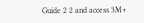Guide 2 2 and access 3M+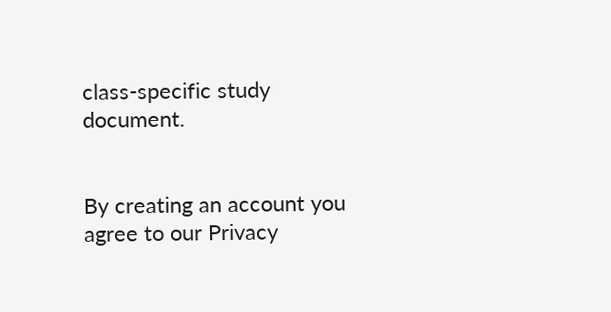class-specific study document.


By creating an account you agree to our Privacy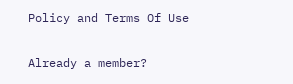Policy and Terms Of Use

Already a member?